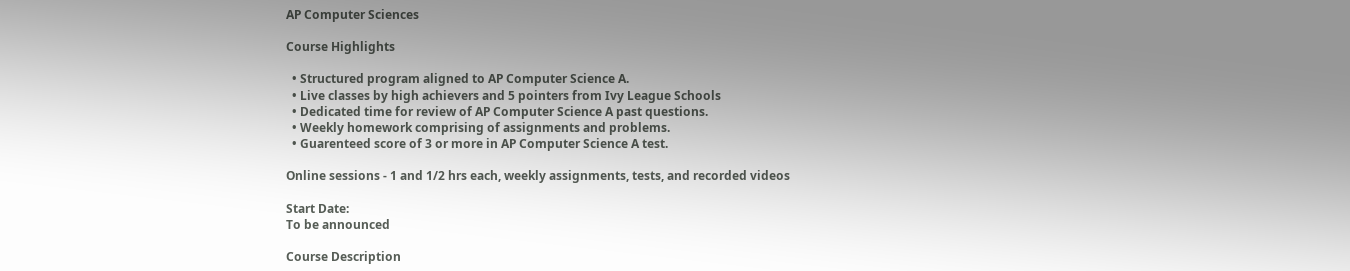AP Computer Sciences

Course Highlights

  • Structured program aligned to AP Computer Science A.
  • Live classes by high achievers and 5 pointers from Ivy League Schools
  • Dedicated time for review of AP Computer Science A past questions.
  • Weekly homework comprising of assignments and problems.
  • Guarenteed score of 3 or more in AP Computer Science A test.

Online sessions - 1 and 1/2 hrs each, weekly assignments, tests, and recorded videos

Start Date:
To be announced

Course Description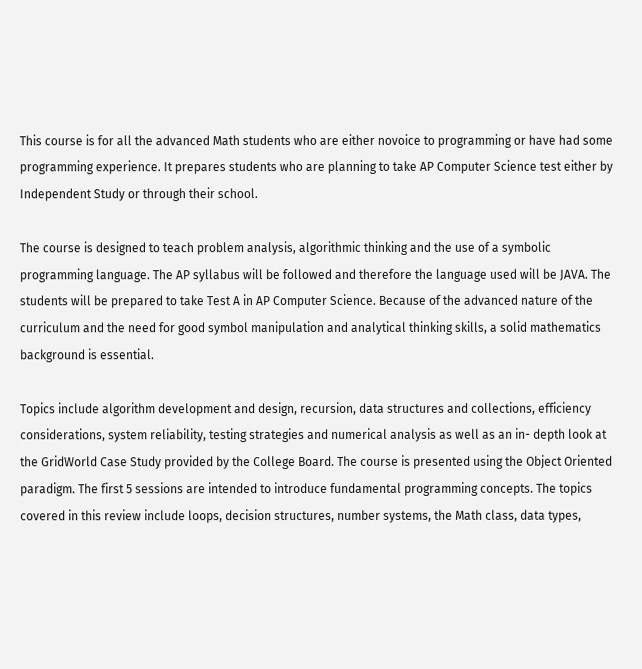This course is for all the advanced Math students who are either novoice to programming or have had some programming experience. It prepares students who are planning to take AP Computer Science test either by Independent Study or through their school.

The course is designed to teach problem analysis, algorithmic thinking and the use of a symbolic programming language. The AP syllabus will be followed and therefore the language used will be JAVA. The students will be prepared to take Test A in AP Computer Science. Because of the advanced nature of the curriculum and the need for good symbol manipulation and analytical thinking skills, a solid mathematics background is essential.

Topics include algorithm development and design, recursion, data structures and collections, efficiency considerations, system reliability, testing strategies and numerical analysis as well as an in- depth look at the GridWorld Case Study provided by the College Board. The course is presented using the Object Oriented paradigm. The first 5 sessions are intended to introduce fundamental programming concepts. The topics covered in this review include loops, decision structures, number systems, the Math class, data types,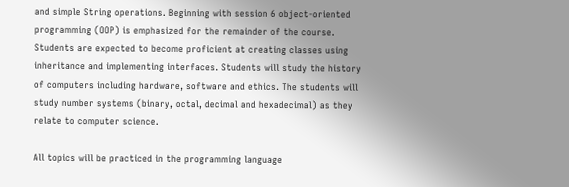and simple String operations. Beginning with session 6 object-oriented programming (OOP) is emphasized for the remainder of the course. Students are expected to become proficient at creating classes using inheritance and implementing interfaces. Students will study the history of computers including hardware, software and ethics. The students will study number systems (binary, octal, decimal and hexadecimal) as they relate to computer science.

All topics will be practiced in the programming language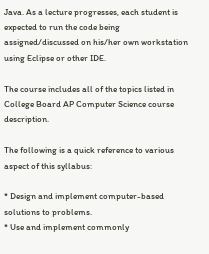Java. As a lecture progresses, each student is expected to run the code being assigned/discussed on his/her own workstation using Eclipse or other IDE.

The course includes all of the topics listed in College Board AP Computer Science course description.

The following is a quick reference to various aspect of this syllabus:

* Design and implement computer-based solutions to problems.
* Use and implement commonly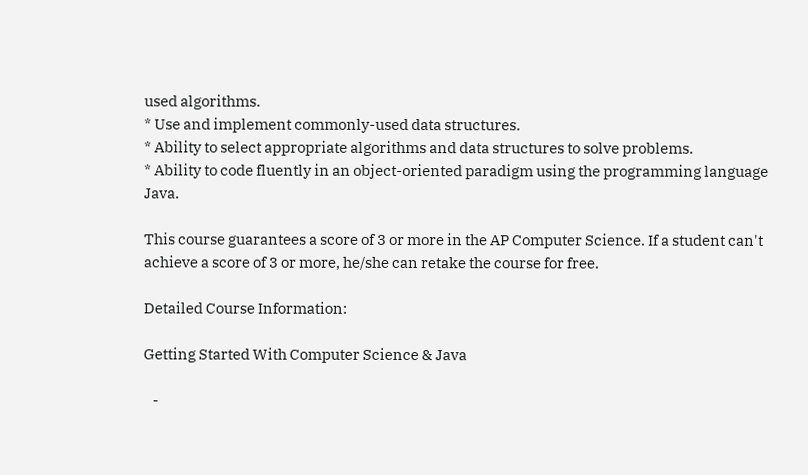used algorithms.
* Use and implement commonly-used data structures.
* Ability to select appropriate algorithms and data structures to solve problems.
* Ability to code fluently in an object-oriented paradigm using the programming language Java.

This course guarantees a score of 3 or more in the AP Computer Science. If a student can't achieve a score of 3 or more, he/she can retake the course for free.

Detailed Course Information:

Getting Started With Computer Science & Java

   -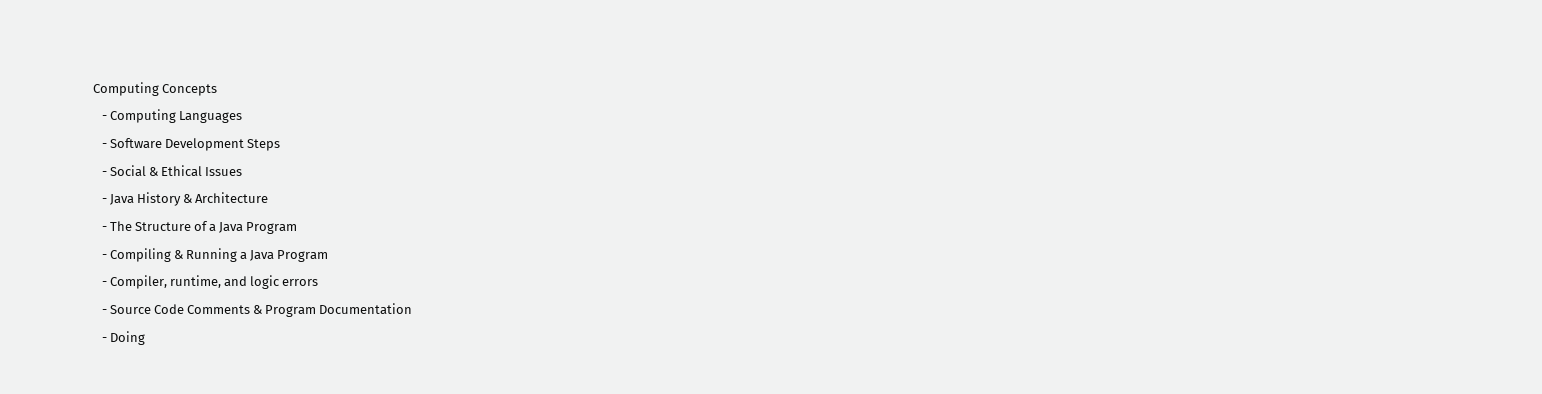Computing Concepts
   - Computing Languages
   - Software Development Steps
   - Social & Ethical Issues
   - Java History & Architecture
   - The Structure of a Java Program
   - Compiling & Running a Java Program
   - Compiler, runtime, and logic errors
   - Source Code Comments & Program Documentation
   - Doing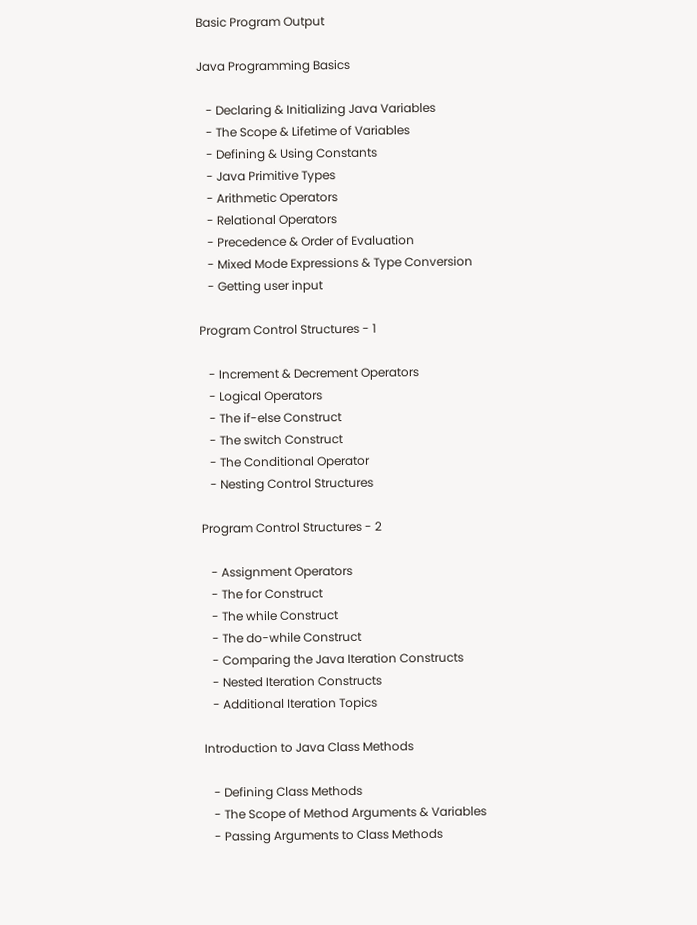Basic Program Output

Java Programming Basics

   - Declaring & Initializing Java Variables
   - The Scope & Lifetime of Variables
   - Defining & Using Constants
   - Java Primitive Types
   - Arithmetic Operators
   - Relational Operators
   - Precedence & Order of Evaluation
   - Mixed Mode Expressions & Type Conversion
   - Getting user input

Program Control Structures - 1

   - Increment & Decrement Operators
   - Logical Operators
   - The if-else Construct
   - The switch Construct
   - The Conditional Operator
   - Nesting Control Structures

Program Control Structures - 2

   - Assignment Operators
   - The for Construct
   - The while Construct
   - The do-while Construct
   - Comparing the Java Iteration Constructs
   - Nested Iteration Constructs
   - Additional Iteration Topics

Introduction to Java Class Methods

   - Defining Class Methods
   - The Scope of Method Arguments & Variables
   - Passing Arguments to Class Methods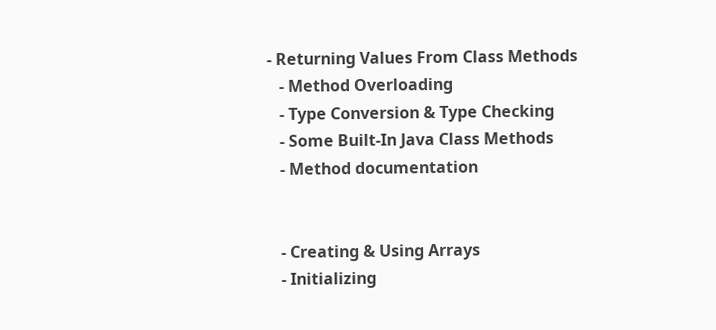- Returning Values From Class Methods
   - Method Overloading
   - Type Conversion & Type Checking
   - Some Built-In Java Class Methods
   - Method documentation


   - Creating & Using Arrays
   - Initializing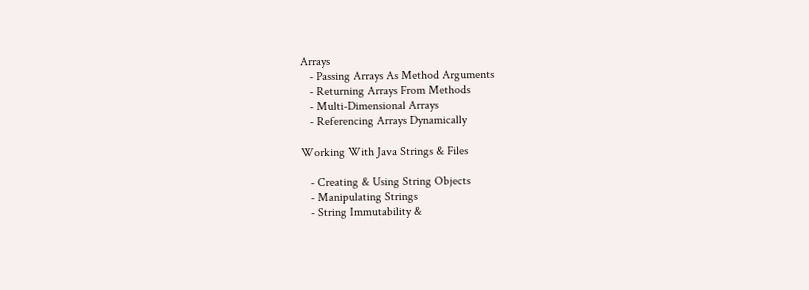Arrays
   - Passing Arrays As Method Arguments
   - Returning Arrays From Methods
   - Multi-Dimensional Arrays
   - Referencing Arrays Dynamically

Working With Java Strings & Files

   - Creating & Using String Objects
   - Manipulating Strings
   - String Immutability &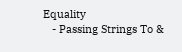Equality
   - Passing Strings To &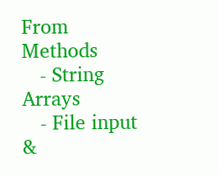From Methods
   - String Arrays
   - File input &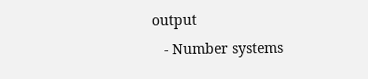output
   - Number systems